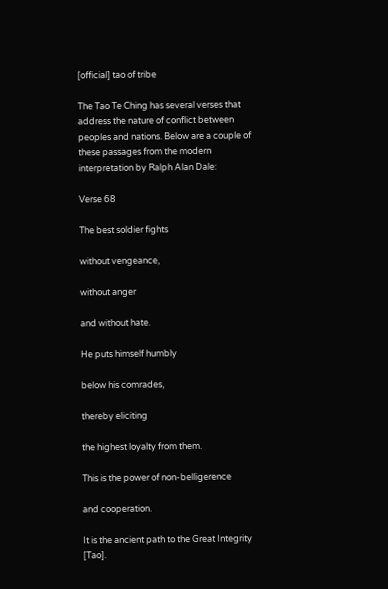[official] tao of tribe

The Tao Te Ching has several verses that address the nature of conflict between peoples and nations. Below are a couple of these passages from the modern interpretation by Ralph Alan Dale:

Verse 68

The best soldier fights

without vengeance,

without anger

and without hate.

He puts himself humbly

below his comrades,

thereby eliciting

the highest loyalty from them.

This is the power of non-belligerence

and cooperation.

It is the ancient path to the Great Integrity [Tao].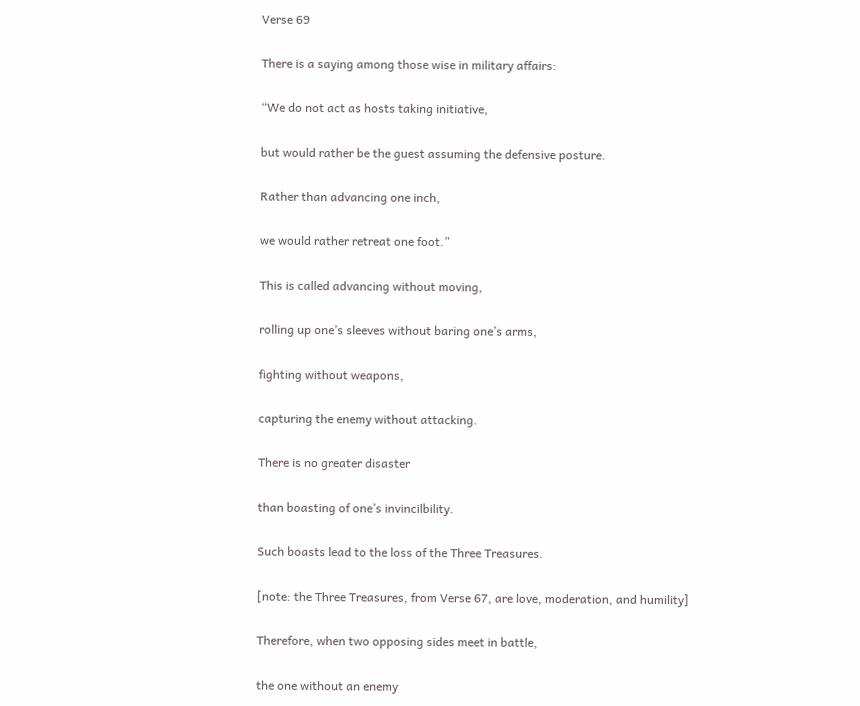Verse 69

There is a saying among those wise in military affairs:

“We do not act as hosts taking initiative,

but would rather be the guest assuming the defensive posture.

Rather than advancing one inch,

we would rather retreat one foot.”

This is called advancing without moving,

rolling up one’s sleeves without baring one’s arms,

fighting without weapons,

capturing the enemy without attacking.

There is no greater disaster

than boasting of one’s invincilbility.

Such boasts lead to the loss of the Three Treasures.

[note: the Three Treasures, from Verse 67, are love, moderation, and humility]

Therefore, when two opposing sides meet in battle,

the one without an enemy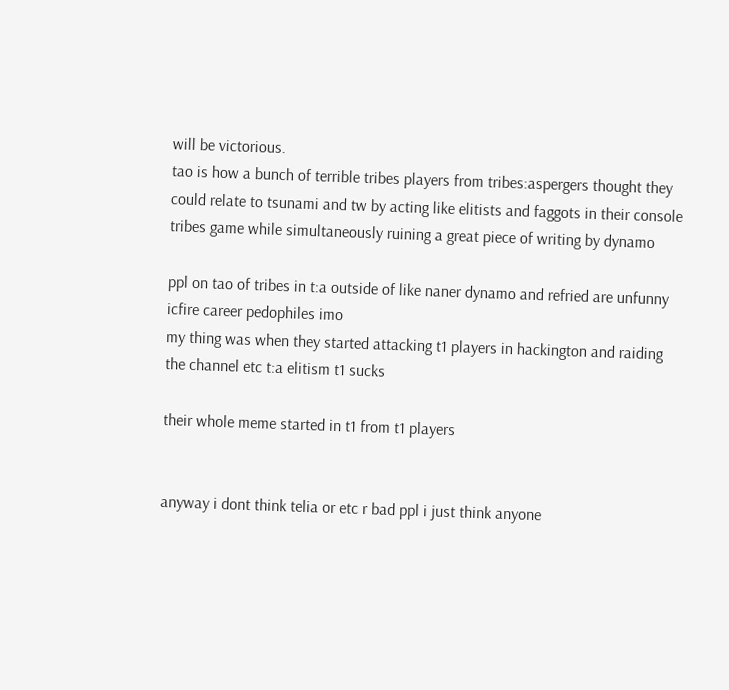will be victorious.
tao is how a bunch of terrible tribes players from tribes:aspergers thought they could relate to tsunami and tw by acting like elitists and faggots in their console tribes game while simultaneously ruining a great piece of writing by dynamo

ppl on tao of tribes in t:a outside of like naner dynamo and refried are unfunny icfire career pedophiles imo
my thing was when they started attacking t1 players in hackington and raiding the channel etc t:a elitism t1 sucks

their whole meme started in t1 from t1 players


anyway i dont think telia or etc r bad ppl i just think anyone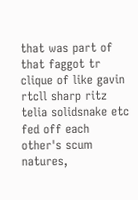that was part of that faggot tr clique of like gavin rtcll sharp ritz telia solidsnake etc fed off each other's scum natures,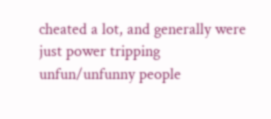cheated a lot, and generally were just power tripping unfun/unfunny people